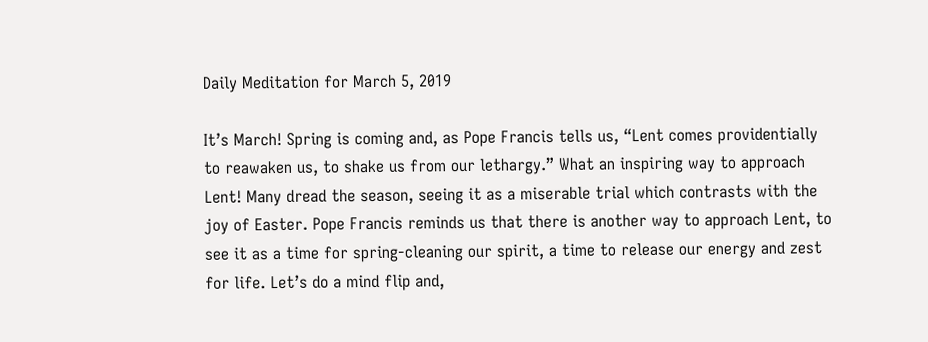Daily Meditation for March 5, 2019

It’s March! Spring is coming and, as Pope Francis tells us, “Lent comes providentially to reawaken us, to shake us from our lethargy.” What an inspiring way to approach Lent! Many dread the season, seeing it as a miserable trial which contrasts with the joy of Easter. Pope Francis reminds us that there is another way to approach Lent, to see it as a time for spring-cleaning our spirit, a time to release our energy and zest for life. Let’s do a mind flip and,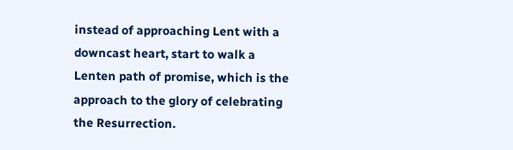instead of approaching Lent with a downcast heart, start to walk a Lenten path of promise, which is the approach to the glory of celebrating the Resurrection.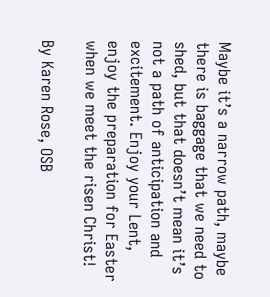Maybe it’s a narrow path, maybe there is baggage that we need to shed, but that doesn’t mean it’s not a path of anticipation and excitement. Enjoy your Lent, enjoy the preparation for Easter when we meet the risen Christ!

By Karen Rose, OSB